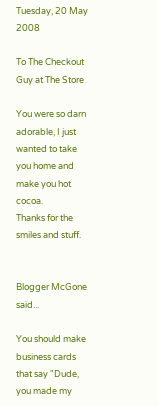Tuesday, 20 May 2008

To The Checkout Guy at The Store

You were so darn adorable, I just wanted to take you home and make you hot cocoa.
Thanks for the smiles and stuff.


Blogger McGone said...

You should make business cards that say "Dude, you made my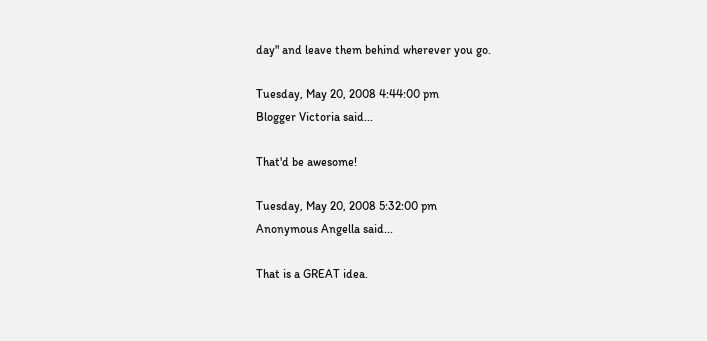day" and leave them behind wherever you go.

Tuesday, May 20, 2008 4:44:00 pm
Blogger Victoria said...

That'd be awesome!

Tuesday, May 20, 2008 5:32:00 pm
Anonymous Angella said...

That is a GREAT idea.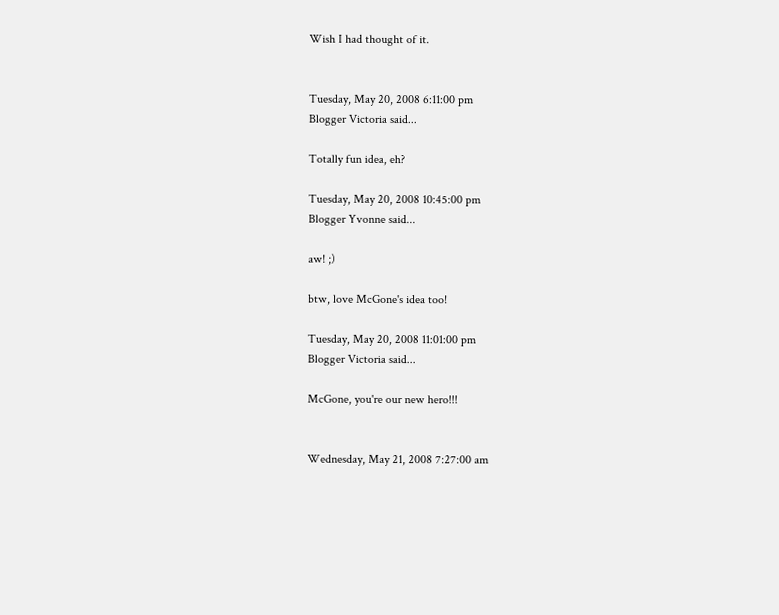Wish I had thought of it.


Tuesday, May 20, 2008 6:11:00 pm
Blogger Victoria said...

Totally fun idea, eh?

Tuesday, May 20, 2008 10:45:00 pm
Blogger Yvonne said...

aw! ;)

btw, love McGone's idea too!

Tuesday, May 20, 2008 11:01:00 pm
Blogger Victoria said...

McGone, you're our new hero!!!


Wednesday, May 21, 2008 7:27:00 am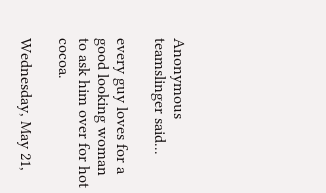Anonymous teamslinger said...

every guy loves for a good looking woman to ask him over for hot cocoa.

Wednesday, May 21,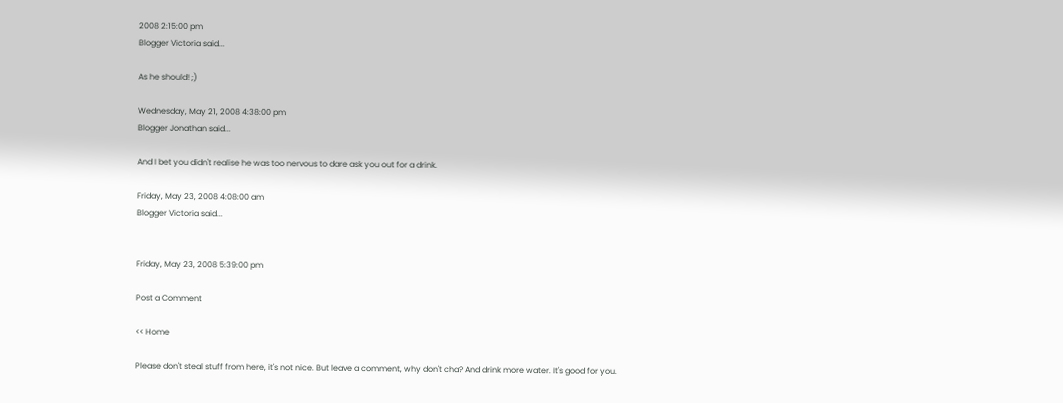2008 2:15:00 pm
Blogger Victoria said...

As he should! ;)

Wednesday, May 21, 2008 4:38:00 pm
Blogger Jonathan said...

And I bet you didn't realise he was too nervous to dare ask you out for a drink.

Friday, May 23, 2008 4:08:00 am
Blogger Victoria said...


Friday, May 23, 2008 5:39:00 pm

Post a Comment

<< Home

Please don't steal stuff from here, it's not nice. But leave a comment, why don't cha? And drink more water. It's good for you.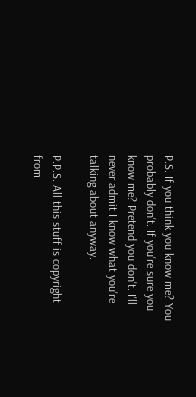P.S. If you think you know me? You probably don't. If you're sure you know me? Pretend you don't. I'll never admit I know what you're talking about anyway.

P.P.S. All this stuff is copyright from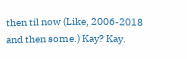then til now (Like, 2006-2018 and then some.) Kay? Kay.